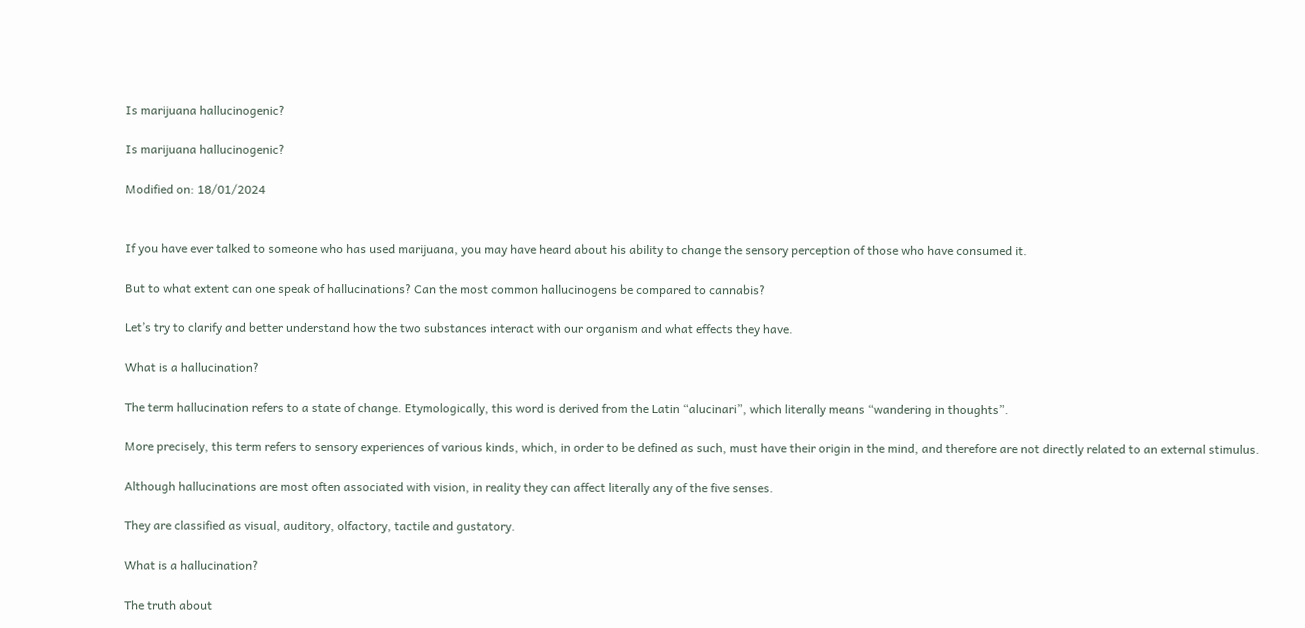Is marijuana hallucinogenic?

Is marijuana hallucinogenic?

Modified on: 18/01/2024


If you have ever talked to someone who has used marijuana, you may have heard about his ability to change the sensory perception of those who have consumed it.

But to what extent can one speak of hallucinations? Can the most common hallucinogens be compared to cannabis?

Let’s try to clarify and better understand how the two substances interact with our organism and what effects they have.

What is a hallucination?

The term hallucination refers to a state of change. Etymologically, this word is derived from the Latin “alucinari”, which literally means “wandering in thoughts”.

More precisely, this term refers to sensory experiences of various kinds, which, in order to be defined as such, must have their origin in the mind, and therefore are not directly related to an external stimulus.

Although hallucinations are most often associated with vision, in reality they can affect literally any of the five senses.

They are classified as visual, auditory, olfactory, tactile and gustatory.

What is a hallucination?

The truth about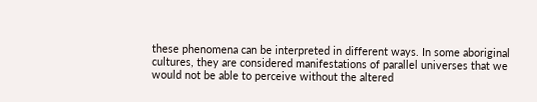these phenomena can be interpreted in different ways. In some aboriginal cultures, they are considered manifestations of parallel universes that we would not be able to perceive without the altered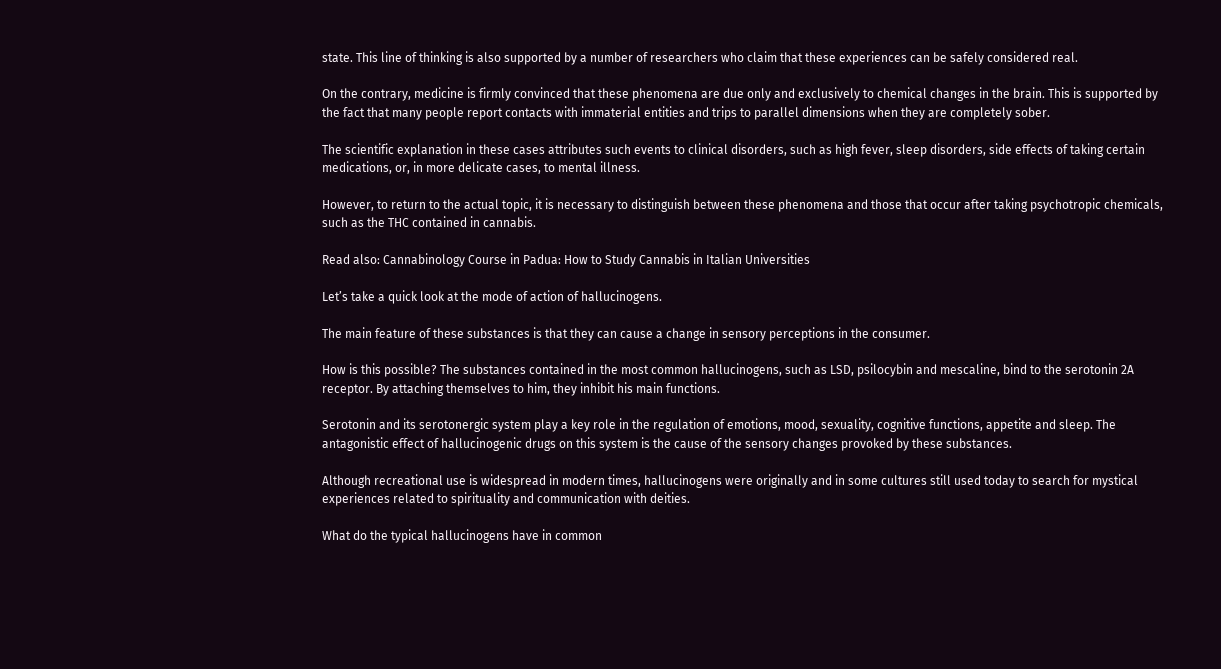state. This line of thinking is also supported by a number of researchers who claim that these experiences can be safely considered real.

On the contrary, medicine is firmly convinced that these phenomena are due only and exclusively to chemical changes in the brain. This is supported by the fact that many people report contacts with immaterial entities and trips to parallel dimensions when they are completely sober.

The scientific explanation in these cases attributes such events to clinical disorders, such as high fever, sleep disorders, side effects of taking certain medications, or, in more delicate cases, to mental illness.

However, to return to the actual topic, it is necessary to distinguish between these phenomena and those that occur after taking psychotropic chemicals, such as the THC contained in cannabis.

Read also: Cannabinology Course in Padua: How to Study Cannabis in Italian Universities

Let’s take a quick look at the mode of action of hallucinogens.

The main feature of these substances is that they can cause a change in sensory perceptions in the consumer.

How is this possible? The substances contained in the most common hallucinogens, such as LSD, psilocybin and mescaline, bind to the serotonin 2A receptor. By attaching themselves to him, they inhibit his main functions.

Serotonin and its serotonergic system play a key role in the regulation of emotions, mood, sexuality, cognitive functions, appetite and sleep. The antagonistic effect of hallucinogenic drugs on this system is the cause of the sensory changes provoked by these substances.

Although recreational use is widespread in modern times, hallucinogens were originally and in some cultures still used today to search for mystical experiences related to spirituality and communication with deities.

What do the typical hallucinogens have in common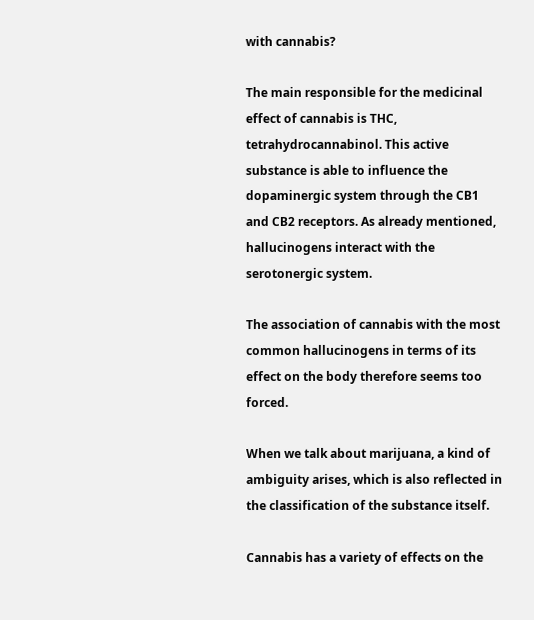with cannabis?

The main responsible for the medicinal effect of cannabis is THC, tetrahydrocannabinol. This active substance is able to influence the dopaminergic system through the CB1 and CB2 receptors. As already mentioned, hallucinogens interact with the serotonergic system.

The association of cannabis with the most common hallucinogens in terms of its effect on the body therefore seems too forced.

When we talk about marijuana, a kind of ambiguity arises, which is also reflected in the classification of the substance itself.

Cannabis has a variety of effects on the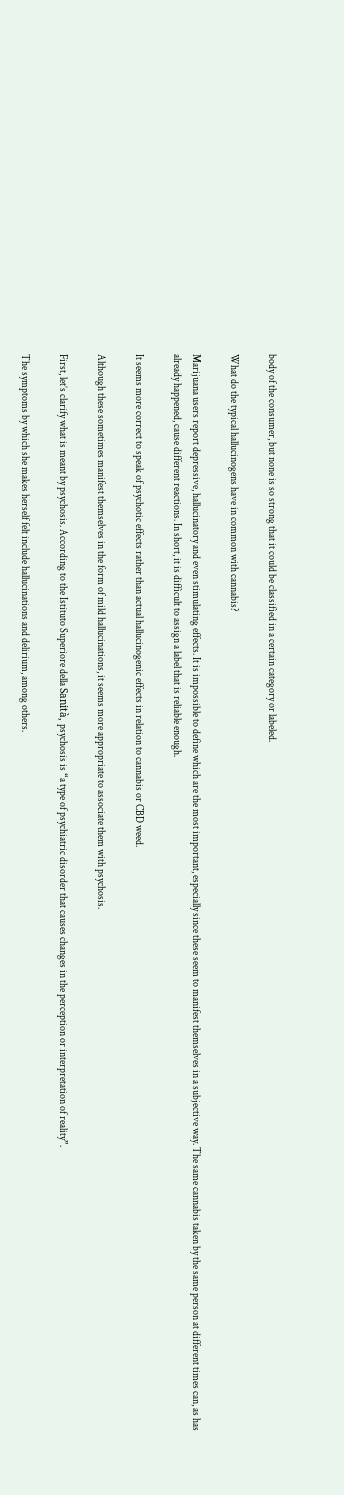body of the consumer, but none is so strong that it could be classified in a certain category or labeled.

What do the typical hallucinogens have in common with cannabis?

Marijuana users report depressive, hallucinatory and even stimulating effects. It is impossible to define which are the most important, especially since these seem to manifest themselves in a subjective way. The same cannabis taken by the same person at different times can, as has already happened, cause different reactions. In short, it is difficult to assign a label that is reliable enough.

It seems more correct to speak of psychotic effects rather than actual hallucinogenic effects in relation to cannabis or CBD weed.

Although these sometimes manifest themselves in the form of mild hallucinations, it seems more appropriate to associate them with psychosis.

First, let’s clarify what is meant by psychosis. According to the Istituto Superiore della Sanità, psychosis is “a type of psychiatric disorder that causes changes in the perception or interpretation of reality”.

The symptoms by which she makes herself felt include hallucinations and delirium, among others.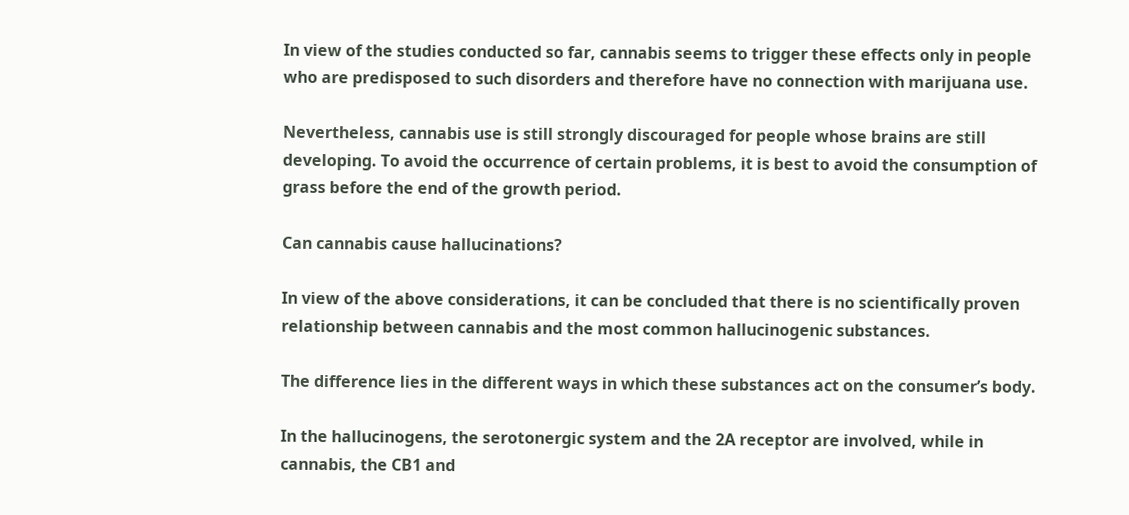In view of the studies conducted so far, cannabis seems to trigger these effects only in people who are predisposed to such disorders and therefore have no connection with marijuana use.

Nevertheless, cannabis use is still strongly discouraged for people whose brains are still developing. To avoid the occurrence of certain problems, it is best to avoid the consumption of grass before the end of the growth period.

Can cannabis cause hallucinations?

In view of the above considerations, it can be concluded that there is no scientifically proven relationship between cannabis and the most common hallucinogenic substances.

The difference lies in the different ways in which these substances act on the consumer’s body.

In the hallucinogens, the serotonergic system and the 2A receptor are involved, while in cannabis, the CB1 and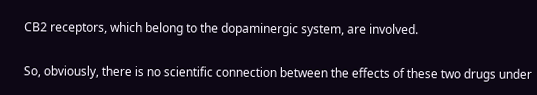CB2 receptors, which belong to the dopaminergic system, are involved.

So, obviously, there is no scientific connection between the effects of these two drugs under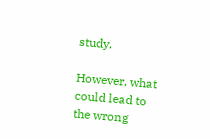study.

However, what could lead to the wrong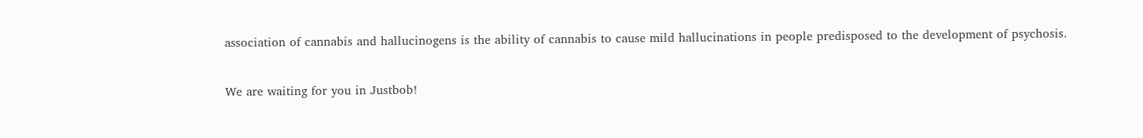association of cannabis and hallucinogens is the ability of cannabis to cause mild hallucinations in people predisposed to the development of psychosis.

We are waiting for you in Justbob!